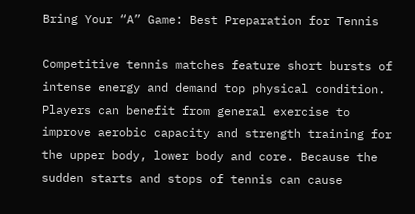Bring Your “A” Game: Best Preparation for Tennis

Competitive tennis matches feature short bursts of intense energy and demand top physical condition. Players can benefit from general exercise to improve aerobic capacity and strength training for the upper body, lower body and core. Because the sudden starts and stops of tennis can cause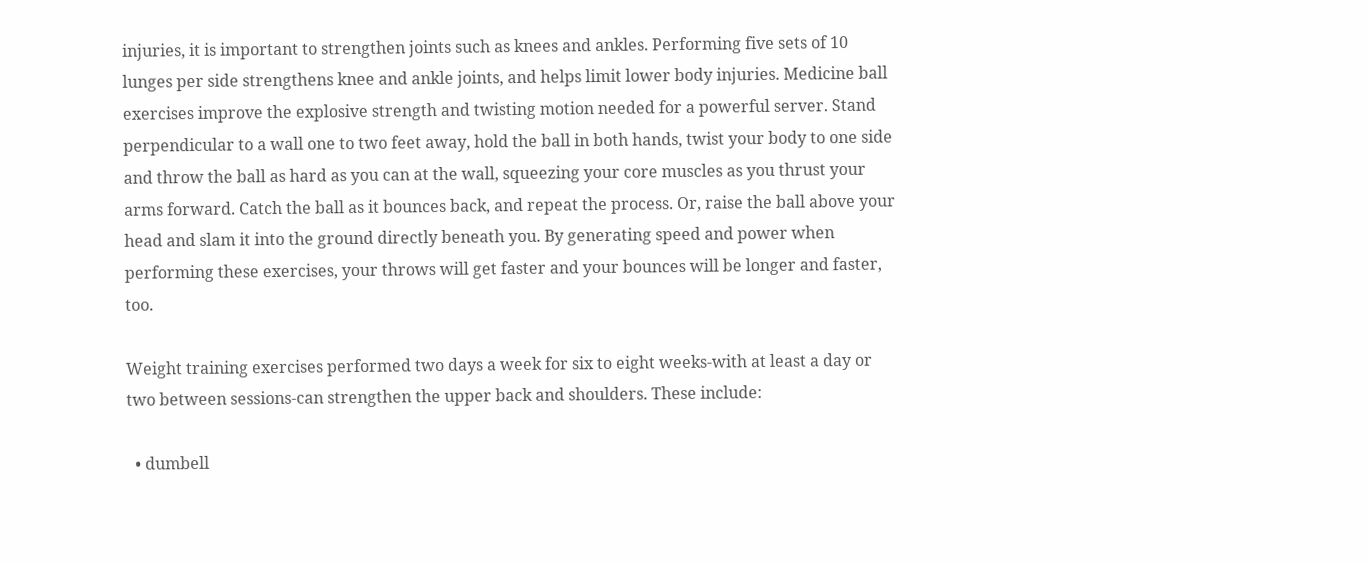injuries, it is important to strengthen joints such as knees and ankles. Performing five sets of 10 lunges per side strengthens knee and ankle joints, and helps limit lower body injuries. Medicine ball exercises improve the explosive strength and twisting motion needed for a powerful server. Stand perpendicular to a wall one to two feet away, hold the ball in both hands, twist your body to one side and throw the ball as hard as you can at the wall, squeezing your core muscles as you thrust your arms forward. Catch the ball as it bounces back, and repeat the process. Or, raise the ball above your head and slam it into the ground directly beneath you. By generating speed and power when performing these exercises, your throws will get faster and your bounces will be longer and faster, too.

Weight training exercises performed two days a week for six to eight weeks-with at least a day or two between sessions-can strengthen the upper back and shoulders. These include:

  • dumbell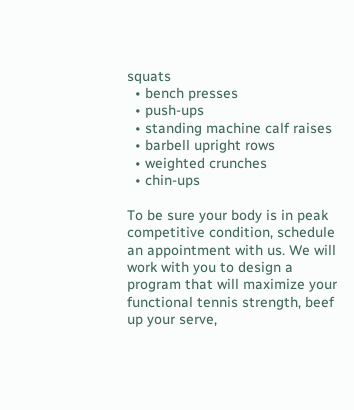squats
  • bench presses
  • push-ups
  • standing machine calf raises
  • barbell upright rows
  • weighted crunches
  • chin-ups

To be sure your body is in peak competitive condition, schedule an appointment with us. We will work with you to design a program that will maximize your functional tennis strength, beef up your serve,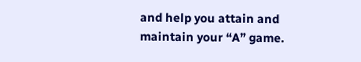and help you attain and maintain your “A” game.